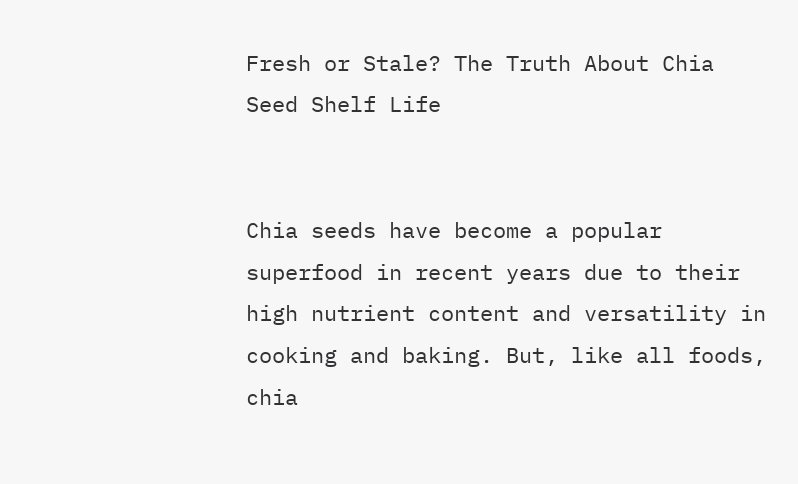Fresh or Stale? The Truth About Chia Seed Shelf Life


Chia seeds have become a popular superfood in recent years due to their high nutrient content and versatility in cooking and baking. But, like all foods, chia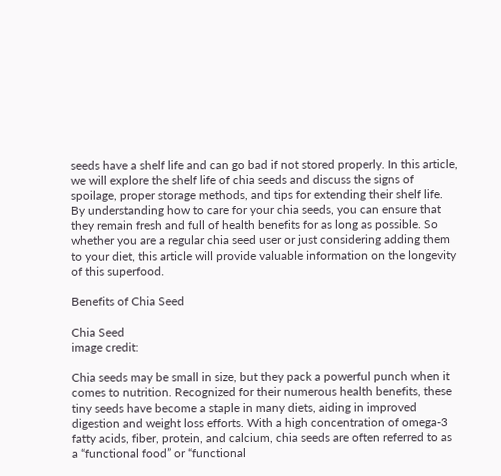seeds have a shelf life and can go bad if not stored properly. In this article, we will explore the shelf life of chia seeds and discuss the signs of spoilage, proper storage methods, and tips for extending their shelf life. By understanding how to care for your chia seeds, you can ensure that they remain fresh and full of health benefits for as long as possible. So whether you are a regular chia seed user or just considering adding them to your diet, this article will provide valuable information on the longevity of this superfood.

Benefits of Chia Seed

Chia Seed
image credit:

Chia seeds may be small in size, but they pack a powerful punch when it comes to nutrition. Recognized for their numerous health benefits, these tiny seeds have become a staple in many diets, aiding in improved digestion and weight loss efforts. With a high concentration of omega-3 fatty acids, fiber, protein, and calcium, chia seeds are often referred to as a “functional food” or “functional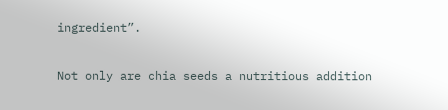ingredient”.

Not only are chia seeds a nutritious addition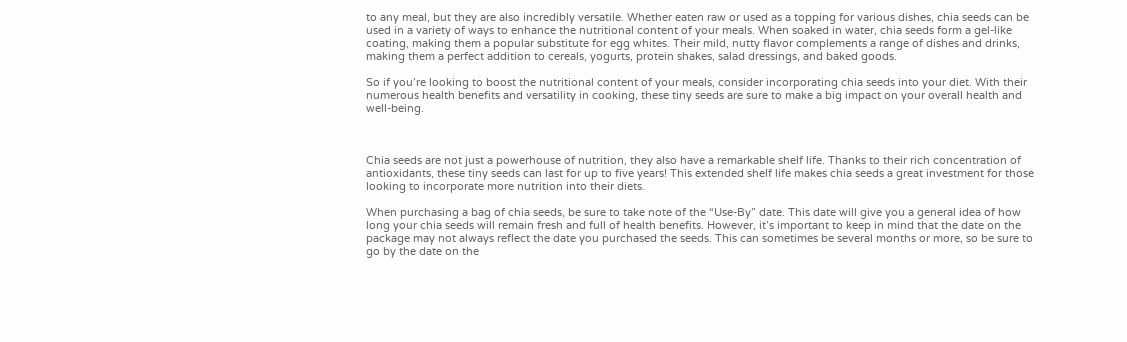to any meal, but they are also incredibly versatile. Whether eaten raw or used as a topping for various dishes, chia seeds can be used in a variety of ways to enhance the nutritional content of your meals. When soaked in water, chia seeds form a gel-like coating, making them a popular substitute for egg whites. Their mild, nutty flavor complements a range of dishes and drinks, making them a perfect addition to cereals, yogurts, protein shakes, salad dressings, and baked goods.

So if you’re looking to boost the nutritional content of your meals, consider incorporating chia seeds into your diet. With their numerous health benefits and versatility in cooking, these tiny seeds are sure to make a big impact on your overall health and well-being.



Chia seeds are not just a powerhouse of nutrition, they also have a remarkable shelf life. Thanks to their rich concentration of antioxidants, these tiny seeds can last for up to five years! This extended shelf life makes chia seeds a great investment for those looking to incorporate more nutrition into their diets.

When purchasing a bag of chia seeds, be sure to take note of the “Use-By” date. This date will give you a general idea of how long your chia seeds will remain fresh and full of health benefits. However, it’s important to keep in mind that the date on the package may not always reflect the date you purchased the seeds. This can sometimes be several months or more, so be sure to go by the date on the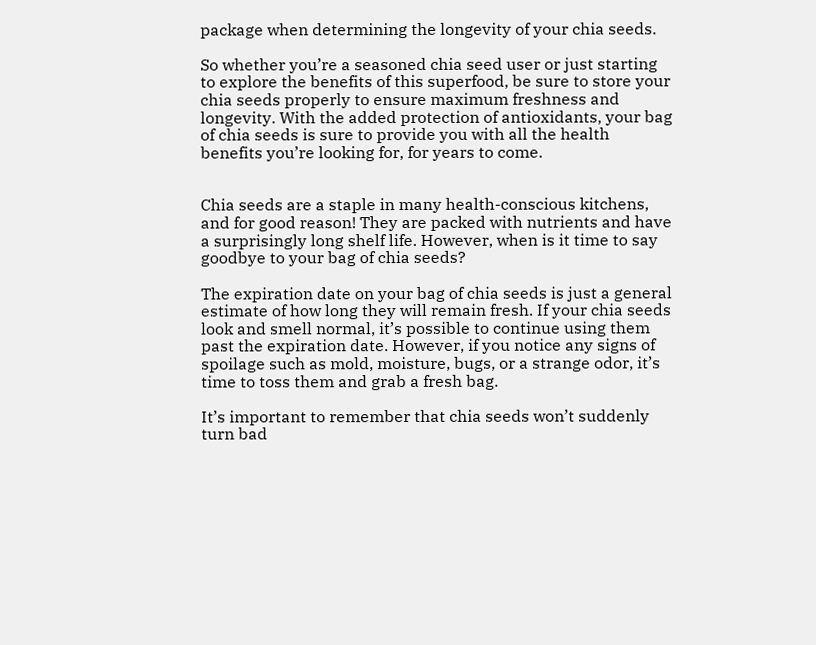package when determining the longevity of your chia seeds.

So whether you’re a seasoned chia seed user or just starting to explore the benefits of this superfood, be sure to store your chia seeds properly to ensure maximum freshness and longevity. With the added protection of antioxidants, your bag of chia seeds is sure to provide you with all the health benefits you’re looking for, for years to come.


Chia seeds are a staple in many health-conscious kitchens, and for good reason! They are packed with nutrients and have a surprisingly long shelf life. However, when is it time to say goodbye to your bag of chia seeds?

The expiration date on your bag of chia seeds is just a general estimate of how long they will remain fresh. If your chia seeds look and smell normal, it’s possible to continue using them past the expiration date. However, if you notice any signs of spoilage such as mold, moisture, bugs, or a strange odor, it’s time to toss them and grab a fresh bag.

It’s important to remember that chia seeds won’t suddenly turn bad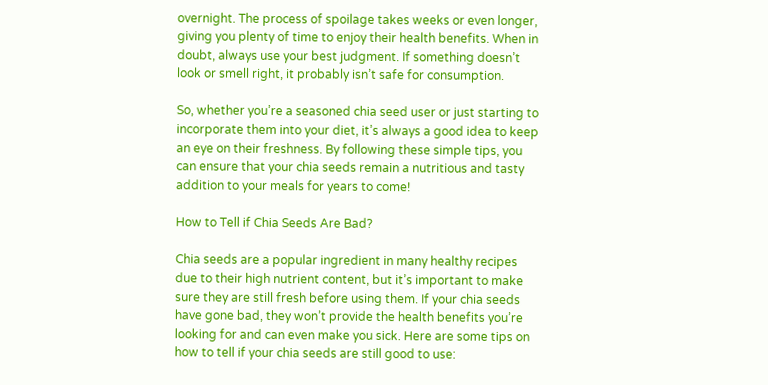overnight. The process of spoilage takes weeks or even longer, giving you plenty of time to enjoy their health benefits. When in doubt, always use your best judgment. If something doesn’t look or smell right, it probably isn’t safe for consumption.

So, whether you’re a seasoned chia seed user or just starting to incorporate them into your diet, it’s always a good idea to keep an eye on their freshness. By following these simple tips, you can ensure that your chia seeds remain a nutritious and tasty addition to your meals for years to come!

How to Tell if Chia Seeds Are Bad?

Chia seeds are a popular ingredient in many healthy recipes due to their high nutrient content, but it’s important to make sure they are still fresh before using them. If your chia seeds have gone bad, they won’t provide the health benefits you’re looking for and can even make you sick. Here are some tips on how to tell if your chia seeds are still good to use: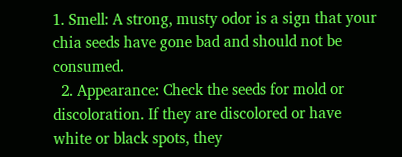1. Smell: A strong, musty odor is a sign that your chia seeds have gone bad and should not be consumed.
  2. Appearance: Check the seeds for mold or discoloration. If they are discolored or have white or black spots, they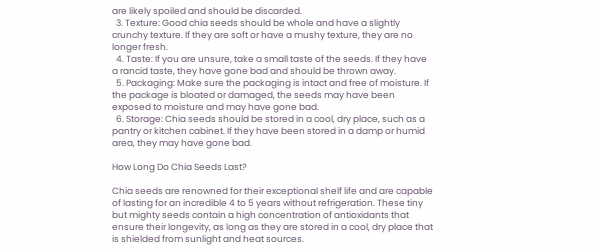are likely spoiled and should be discarded.
  3. Texture: Good chia seeds should be whole and have a slightly crunchy texture. If they are soft or have a mushy texture, they are no longer fresh.
  4. Taste: If you are unsure, take a small taste of the seeds. If they have a rancid taste, they have gone bad and should be thrown away.
  5. Packaging: Make sure the packaging is intact and free of moisture. If the package is bloated or damaged, the seeds may have been exposed to moisture and may have gone bad.
  6. Storage: Chia seeds should be stored in a cool, dry place, such as a pantry or kitchen cabinet. If they have been stored in a damp or humid area, they may have gone bad.

How Long Do Chia Seeds Last?

Chia seeds are renowned for their exceptional shelf life and are capable of lasting for an incredible 4 to 5 years without refrigeration. These tiny but mighty seeds contain a high concentration of antioxidants that ensure their longevity, as long as they are stored in a cool, dry place that is shielded from sunlight and heat sources.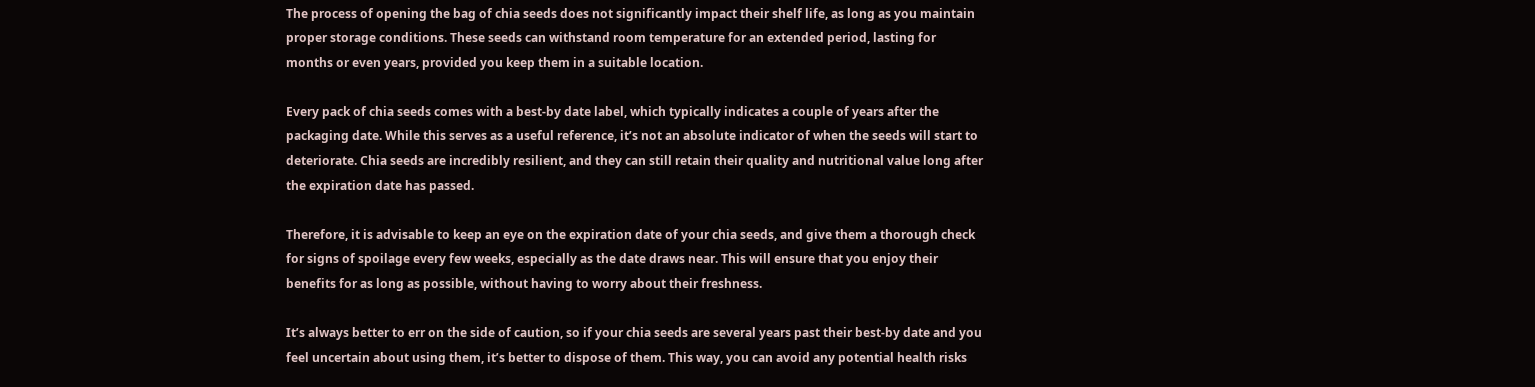The process of opening the bag of chia seeds does not significantly impact their shelf life, as long as you maintain proper storage conditions. These seeds can withstand room temperature for an extended period, lasting for months or even years, provided you keep them in a suitable location.

Every pack of chia seeds comes with a best-by date label, which typically indicates a couple of years after the packaging date. While this serves as a useful reference, it’s not an absolute indicator of when the seeds will start to deteriorate. Chia seeds are incredibly resilient, and they can still retain their quality and nutritional value long after the expiration date has passed.

Therefore, it is advisable to keep an eye on the expiration date of your chia seeds, and give them a thorough check for signs of spoilage every few weeks, especially as the date draws near. This will ensure that you enjoy their benefits for as long as possible, without having to worry about their freshness.

It’s always better to err on the side of caution, so if your chia seeds are several years past their best-by date and you feel uncertain about using them, it’s better to dispose of them. This way, you can avoid any potential health risks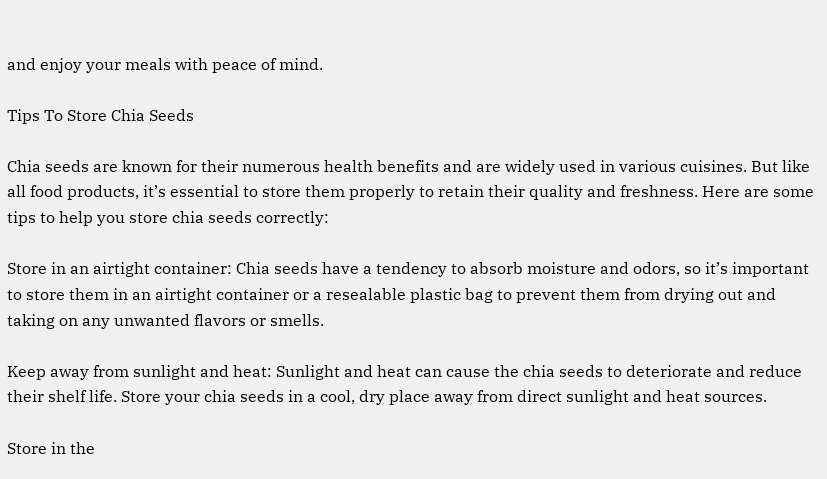and enjoy your meals with peace of mind.

Tips To Store Chia Seeds

Chia seeds are known for their numerous health benefits and are widely used in various cuisines. But like all food products, it’s essential to store them properly to retain their quality and freshness. Here are some tips to help you store chia seeds correctly:

Store in an airtight container: Chia seeds have a tendency to absorb moisture and odors, so it’s important to store them in an airtight container or a resealable plastic bag to prevent them from drying out and taking on any unwanted flavors or smells.

Keep away from sunlight and heat: Sunlight and heat can cause the chia seeds to deteriorate and reduce their shelf life. Store your chia seeds in a cool, dry place away from direct sunlight and heat sources.

Store in the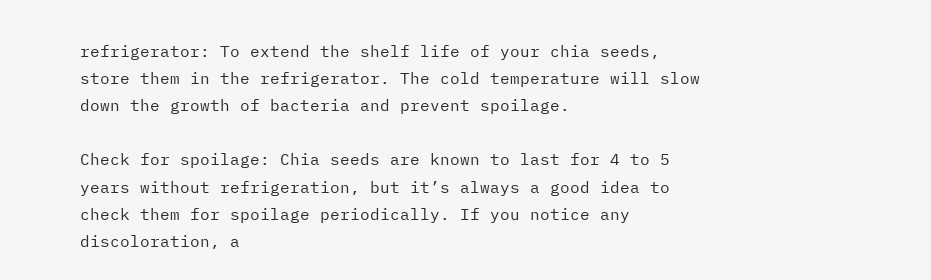refrigerator: To extend the shelf life of your chia seeds, store them in the refrigerator. The cold temperature will slow down the growth of bacteria and prevent spoilage.

Check for spoilage: Chia seeds are known to last for 4 to 5 years without refrigeration, but it’s always a good idea to check them for spoilage periodically. If you notice any discoloration, a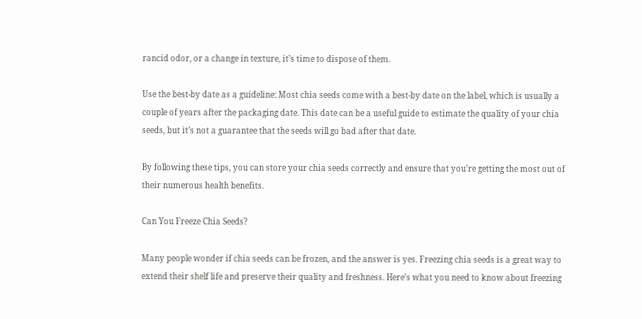rancid odor, or a change in texture, it’s time to dispose of them.

Use the best-by date as a guideline: Most chia seeds come with a best-by date on the label, which is usually a couple of years after the packaging date. This date can be a useful guide to estimate the quality of your chia seeds, but it’s not a guarantee that the seeds will go bad after that date.

By following these tips, you can store your chia seeds correctly and ensure that you’re getting the most out of their numerous health benefits.

Can You Freeze Chia Seeds?

Many people wonder if chia seeds can be frozen, and the answer is yes. Freezing chia seeds is a great way to extend their shelf life and preserve their quality and freshness. Here’s what you need to know about freezing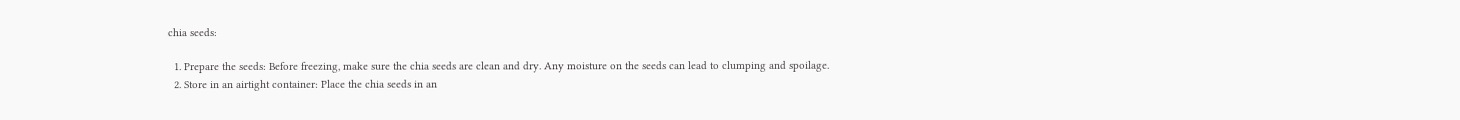chia seeds:

  1. Prepare the seeds: Before freezing, make sure the chia seeds are clean and dry. Any moisture on the seeds can lead to clumping and spoilage.
  2. Store in an airtight container: Place the chia seeds in an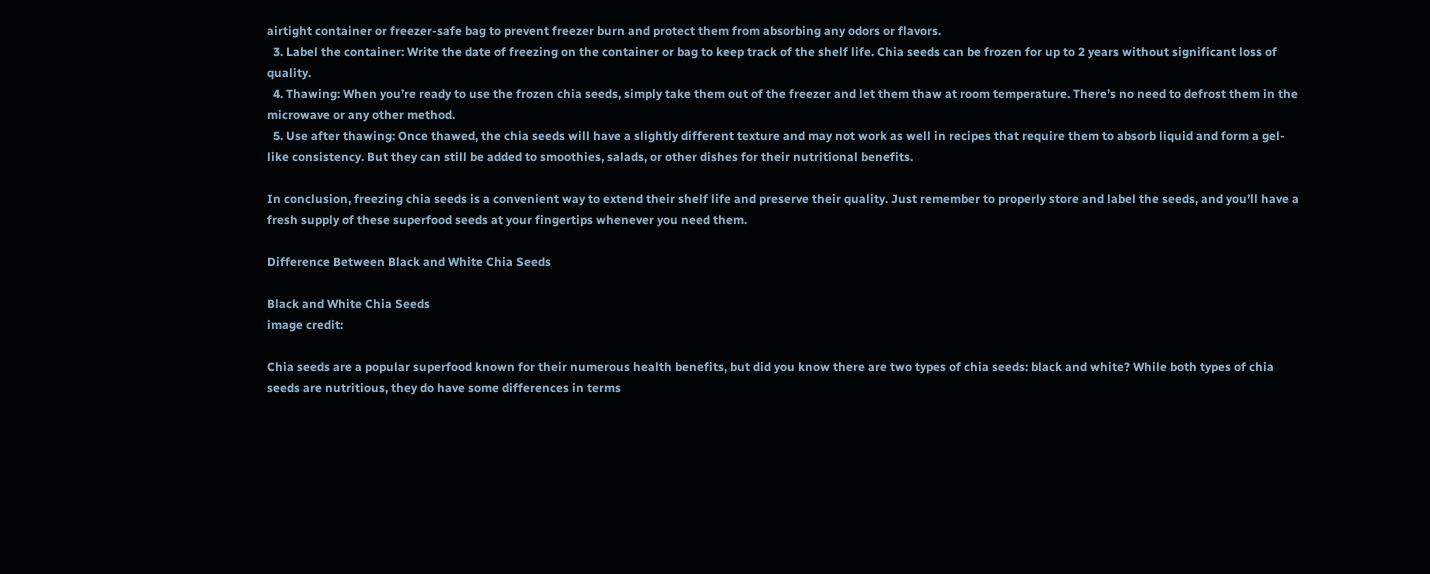airtight container or freezer-safe bag to prevent freezer burn and protect them from absorbing any odors or flavors.
  3. Label the container: Write the date of freezing on the container or bag to keep track of the shelf life. Chia seeds can be frozen for up to 2 years without significant loss of quality.
  4. Thawing: When you’re ready to use the frozen chia seeds, simply take them out of the freezer and let them thaw at room temperature. There’s no need to defrost them in the microwave or any other method.
  5. Use after thawing: Once thawed, the chia seeds will have a slightly different texture and may not work as well in recipes that require them to absorb liquid and form a gel-like consistency. But they can still be added to smoothies, salads, or other dishes for their nutritional benefits.

In conclusion, freezing chia seeds is a convenient way to extend their shelf life and preserve their quality. Just remember to properly store and label the seeds, and you’ll have a fresh supply of these superfood seeds at your fingertips whenever you need them.

Difference Between Black and White Chia Seeds

Black and White Chia Seeds
image credit:

Chia seeds are a popular superfood known for their numerous health benefits, but did you know there are two types of chia seeds: black and white? While both types of chia seeds are nutritious, they do have some differences in terms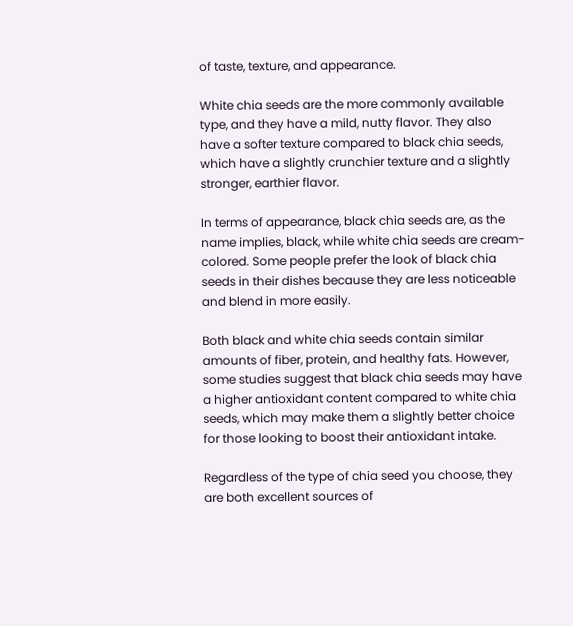of taste, texture, and appearance.

White chia seeds are the more commonly available type, and they have a mild, nutty flavor. They also have a softer texture compared to black chia seeds, which have a slightly crunchier texture and a slightly stronger, earthier flavor.

In terms of appearance, black chia seeds are, as the name implies, black, while white chia seeds are cream-colored. Some people prefer the look of black chia seeds in their dishes because they are less noticeable and blend in more easily.

Both black and white chia seeds contain similar amounts of fiber, protein, and healthy fats. However, some studies suggest that black chia seeds may have a higher antioxidant content compared to white chia seeds, which may make them a slightly better choice for those looking to boost their antioxidant intake.

Regardless of the type of chia seed you choose, they are both excellent sources of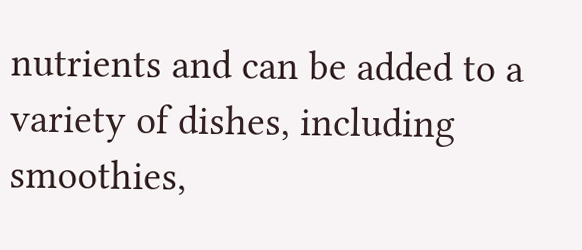nutrients and can be added to a variety of dishes, including smoothies,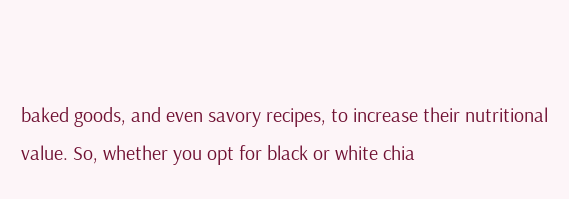baked goods, and even savory recipes, to increase their nutritional value. So, whether you opt for black or white chia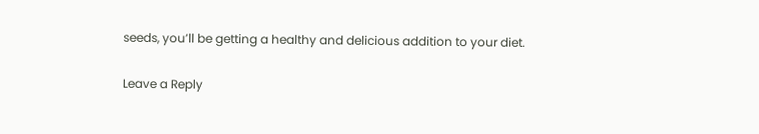seeds, you’ll be getting a healthy and delicious addition to your diet.

Leave a Reply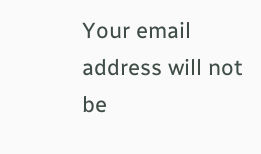Your email address will not be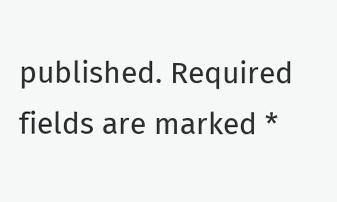published. Required fields are marked *